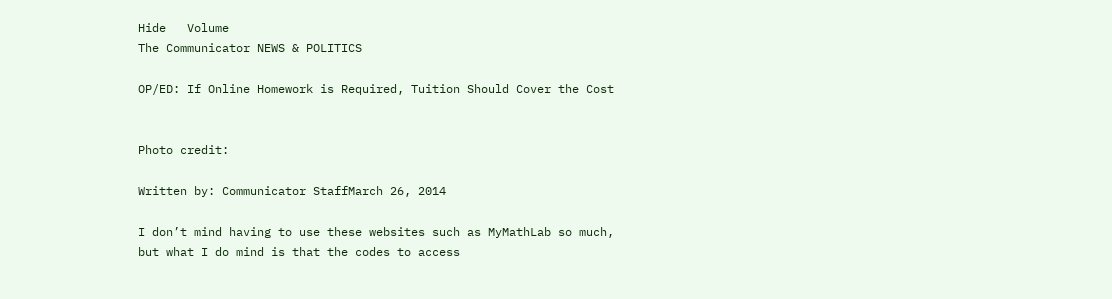Hide   Volume
The Communicator NEWS & POLITICS

OP/ED: If Online Homework is Required, Tuition Should Cover the Cost


Photo credit:

Written by: Communicator StaffMarch 26, 2014

I don’t mind having to use these websites such as MyMathLab so much, but what I do mind is that the codes to access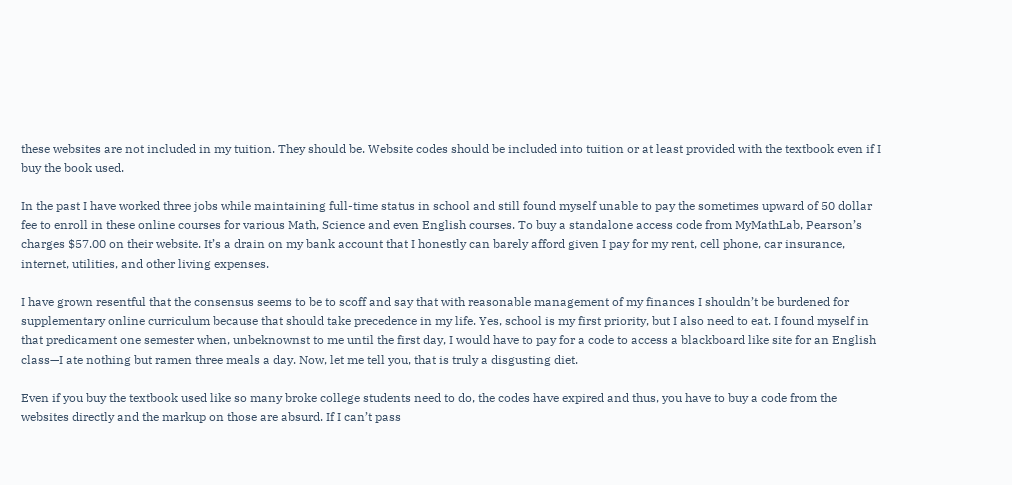these websites are not included in my tuition. They should be. Website codes should be included into tuition or at least provided with the textbook even if I buy the book used.

In the past I have worked three jobs while maintaining full-time status in school and still found myself unable to pay the sometimes upward of 50 dollar fee to enroll in these online courses for various Math, Science and even English courses. To buy a standalone access code from MyMathLab, Pearson’s charges $57.00 on their website. It’s a drain on my bank account that I honestly can barely afford given I pay for my rent, cell phone, car insurance, internet, utilities, and other living expenses.

I have grown resentful that the consensus seems to be to scoff and say that with reasonable management of my finances I shouldn’t be burdened for supplementary online curriculum because that should take precedence in my life. Yes, school is my first priority, but I also need to eat. I found myself in that predicament one semester when, unbeknownst to me until the first day, I would have to pay for a code to access a blackboard like site for an English class—I ate nothing but ramen three meals a day. Now, let me tell you, that is truly a disgusting diet.

Even if you buy the textbook used like so many broke college students need to do, the codes have expired and thus, you have to buy a code from the websites directly and the markup on those are absurd. If I can’t pass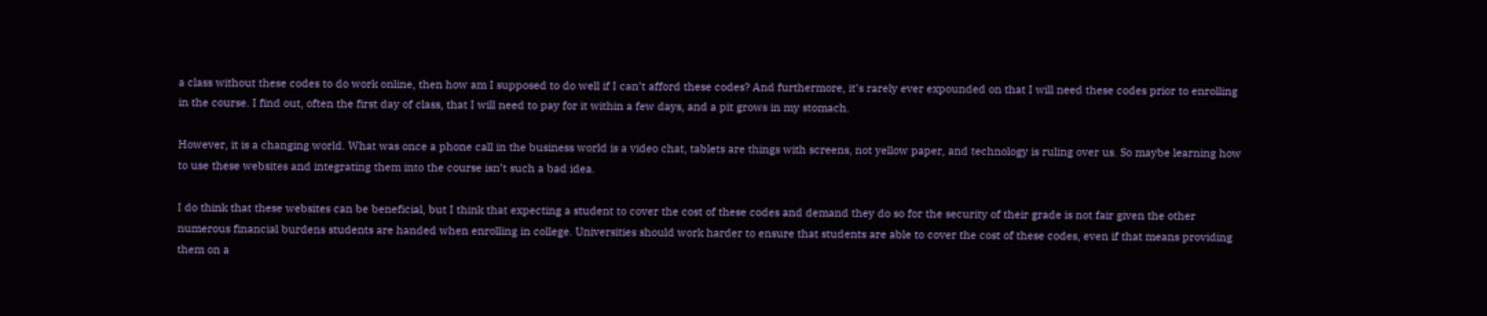a class without these codes to do work online, then how am I supposed to do well if I can’t afford these codes? And furthermore, it’s rarely ever expounded on that I will need these codes prior to enrolling in the course. I find out, often the first day of class, that I will need to pay for it within a few days, and a pit grows in my stomach.

However, it is a changing world. What was once a phone call in the business world is a video chat, tablets are things with screens, not yellow paper, and technology is ruling over us. So maybe learning how to use these websites and integrating them into the course isn’t such a bad idea.

I do think that these websites can be beneficial, but I think that expecting a student to cover the cost of these codes and demand they do so for the security of their grade is not fair given the other numerous financial burdens students are handed when enrolling in college. Universities should work harder to ensure that students are able to cover the cost of these codes, even if that means providing them on a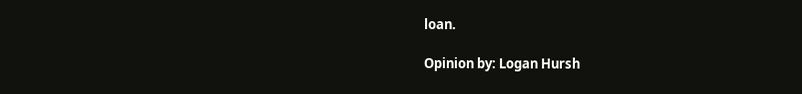loan.

Opinion by: Logan Hursh